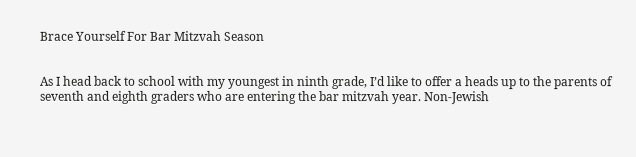Brace Yourself For Bar Mitzvah Season


As I head back to school with my youngest in ninth grade, I’d like to offer a heads up to the parents of seventh and eighth graders who are entering the bar mitzvah year. Non-Jewish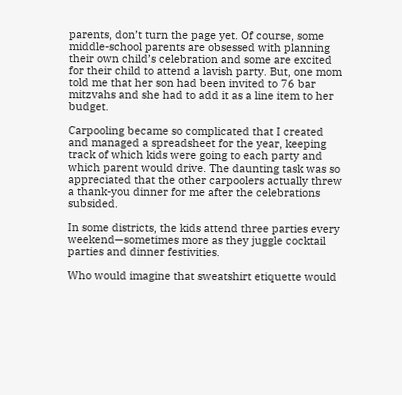parents, don’t turn the page yet. Of course, some middle-school parents are obsessed with planning their own child’s celebration and some are excited for their child to attend a lavish party. But, one mom told me that her son had been invited to 76 bar mitzvahs and she had to add it as a line item to her budget.

Carpooling became so complicated that I created and managed a spreadsheet for the year, keeping track of which kids were going to each party and which parent would drive. The daunting task was so appreciated that the other carpoolers actually threw a thank-you dinner for me after the celebrations subsided.

In some districts, the kids attend three parties every weekend—sometimes more as they juggle cocktail parties and dinner festivities.

Who would imagine that sweatshirt etiquette would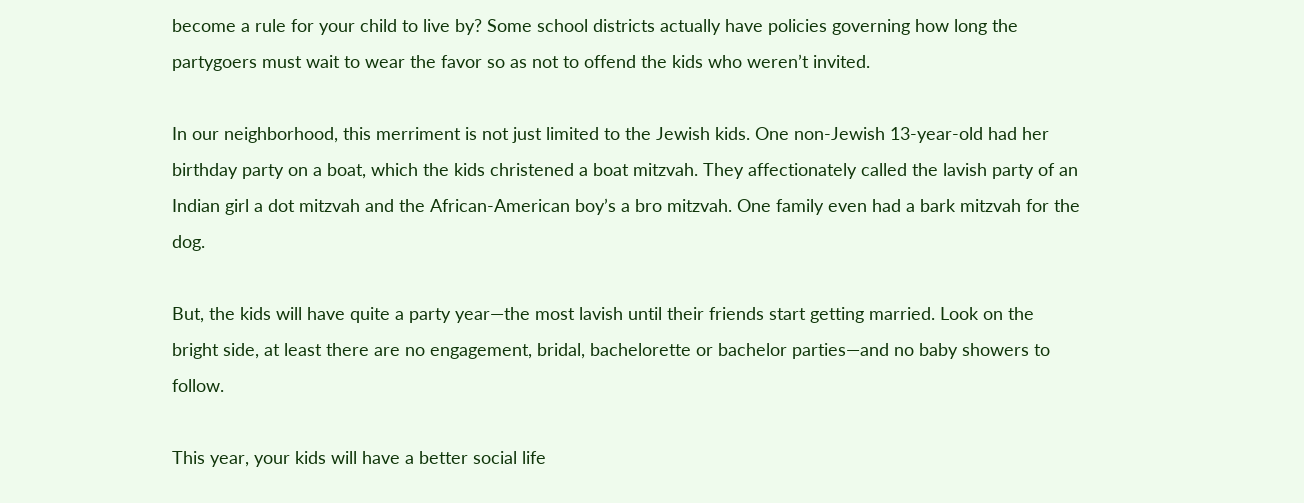become a rule for your child to live by? Some school districts actually have policies governing how long the partygoers must wait to wear the favor so as not to offend the kids who weren’t invited.

In our neighborhood, this merriment is not just limited to the Jewish kids. One non-Jewish 13-year-old had her birthday party on a boat, which the kids christened a boat mitzvah. They affectionately called the lavish party of an Indian girl a dot mitzvah and the African-American boy’s a bro mitzvah. One family even had a bark mitzvah for the dog.

But, the kids will have quite a party year—the most lavish until their friends start getting married. Look on the bright side, at least there are no engagement, bridal, bachelorette or bachelor parties—and no baby showers to follow.

This year, your kids will have a better social life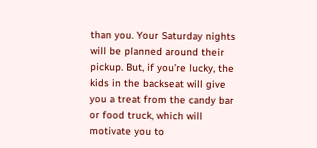than you. Your Saturday nights will be planned around their pickup. But, if you’re lucky, the kids in the backseat will give you a treat from the candy bar or food truck, which will motivate you to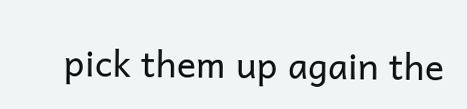pick them up again the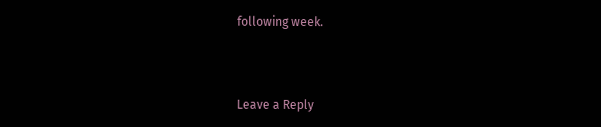following week.



Leave a Reply